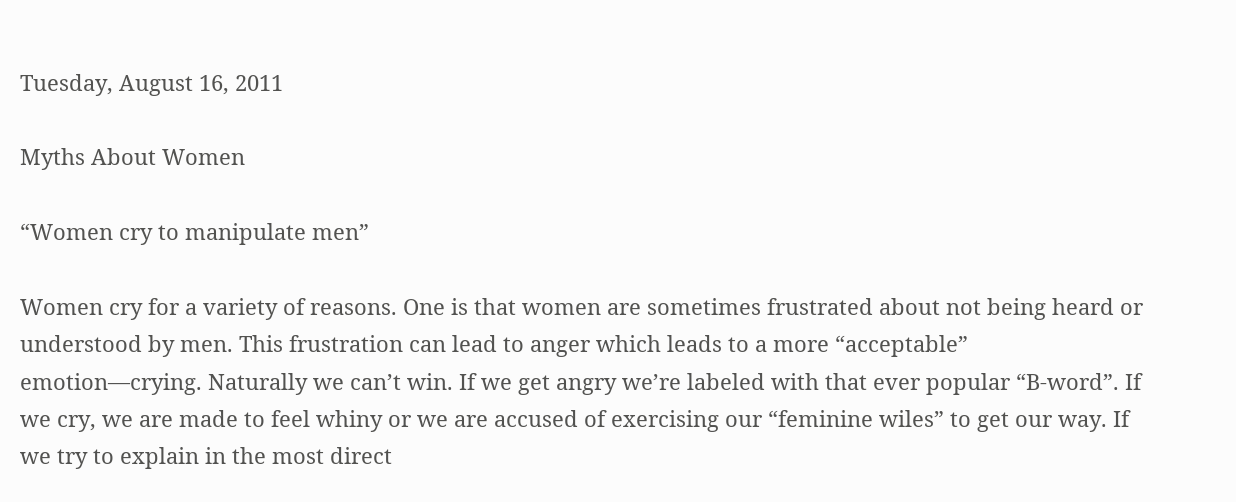Tuesday, August 16, 2011

Myths About Women

“Women cry to manipulate men”

Women cry for a variety of reasons. One is that women are sometimes frustrated about not being heard or understood by men. This frustration can lead to anger which leads to a more “acceptable” emotion—crying. Naturally we can’t win. If we get angry we’re labeled with that ever popular “B-word”. If we cry, we are made to feel whiny or we are accused of exercising our “feminine wiles” to get our way. If we try to explain in the most direct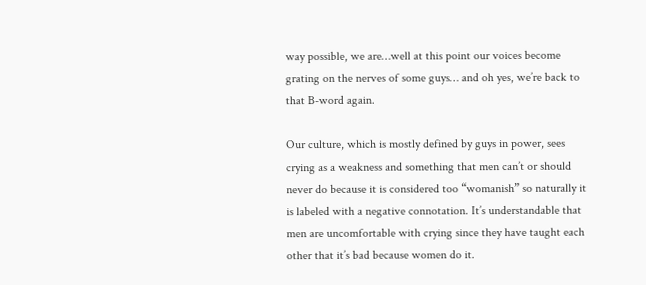way possible, we are…well at this point our voices become grating on the nerves of some guys… and oh yes, we’re back to that B-word again.

Our culture, which is mostly defined by guys in power, sees crying as a weakness and something that men can’t or should never do because it is considered too “womanish” so naturally it is labeled with a negative connotation. It’s understandable that men are uncomfortable with crying since they have taught each other that it’s bad because women do it.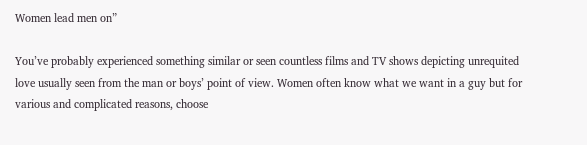Women lead men on”

You’ve probably experienced something similar or seen countless films and TV shows depicting unrequited love usually seen from the man or boys’ point of view. Women often know what we want in a guy but for various and complicated reasons, choose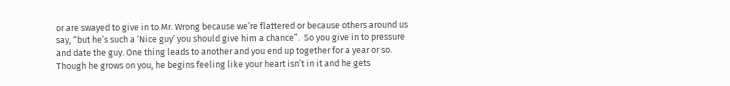or are swayed to give in to Mr. Wrong because we’re flattered or because others around us say, “but he’s such a ‘Nice guy’ you should give him a chance”.  So you give in to pressure and date the guy. One thing leads to another and you end up together for a year or so. Though he grows on you, he begins feeling like your heart isn’t in it and he gets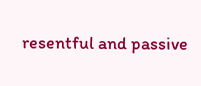resentful and passive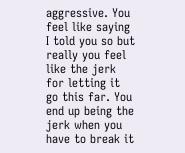aggressive. You feel like saying I told you so but really you feel like the jerk for letting it go this far. You end up being the jerk when you have to break it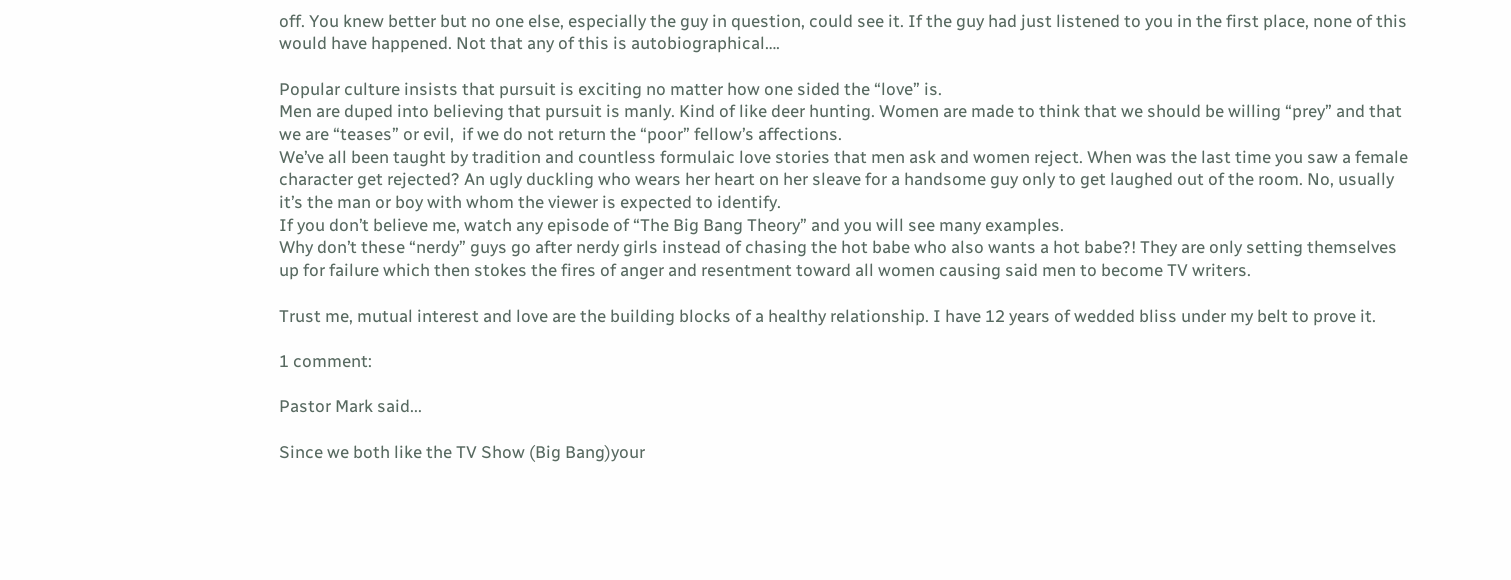off. You knew better but no one else, especially the guy in question, could see it. If the guy had just listened to you in the first place, none of this would have happened. Not that any of this is autobiographical….

Popular culture insists that pursuit is exciting no matter how one sided the “love” is.
Men are duped into believing that pursuit is manly. Kind of like deer hunting. Women are made to think that we should be willing “prey” and that we are “teases” or evil,  if we do not return the “poor” fellow’s affections.
We’ve all been taught by tradition and countless formulaic love stories that men ask and women reject. When was the last time you saw a female character get rejected? An ugly duckling who wears her heart on her sleave for a handsome guy only to get laughed out of the room. No, usually it’s the man or boy with whom the viewer is expected to identify.
If you don’t believe me, watch any episode of “The Big Bang Theory” and you will see many examples.
Why don’t these “nerdy” guys go after nerdy girls instead of chasing the hot babe who also wants a hot babe?! They are only setting themselves up for failure which then stokes the fires of anger and resentment toward all women causing said men to become TV writers.

Trust me, mutual interest and love are the building blocks of a healthy relationship. I have 12 years of wedded bliss under my belt to prove it.

1 comment:

Pastor Mark said...

Since we both like the TV Show (Big Bang)your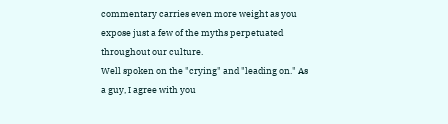commentary carries even more weight as you expose just a few of the myths perpetuated throughout our culture.
Well spoken on the "crying" and "leading on." As a guy, I agree with you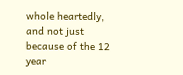whole heartedly, and not just because of the 12 year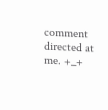comment directed at me. +_+